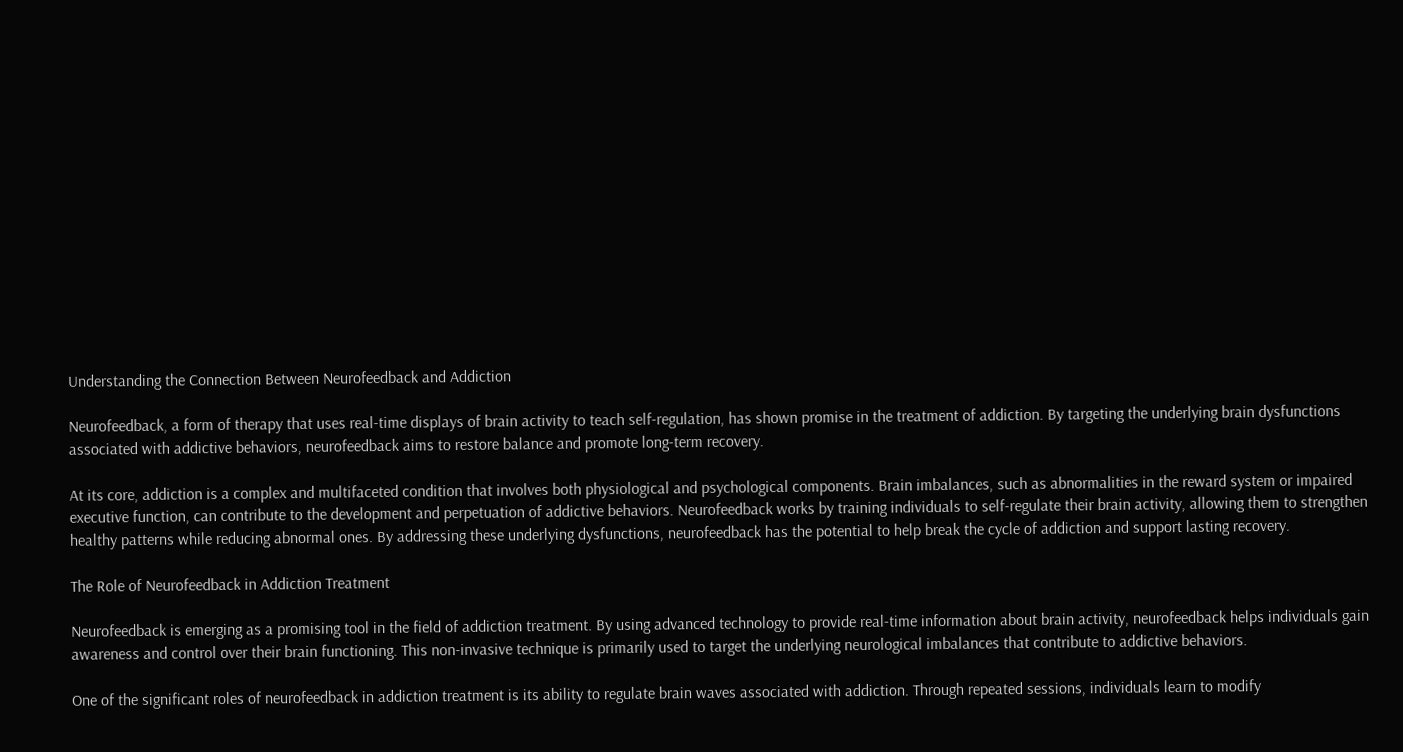Understanding the Connection Between Neurofeedback and Addiction

Neurofeedback, a form of therapy that uses real-time displays of brain activity to teach self-regulation, has shown promise in the treatment of addiction. By targeting the underlying brain dysfunctions associated with addictive behaviors, neurofeedback aims to restore balance and promote long-term recovery.

At its core, addiction is a complex and multifaceted condition that involves both physiological and psychological components. Brain imbalances, such as abnormalities in the reward system or impaired executive function, can contribute to the development and perpetuation of addictive behaviors. Neurofeedback works by training individuals to self-regulate their brain activity, allowing them to strengthen healthy patterns while reducing abnormal ones. By addressing these underlying dysfunctions, neurofeedback has the potential to help break the cycle of addiction and support lasting recovery.

The Role of Neurofeedback in Addiction Treatment

Neurofeedback is emerging as a promising tool in the field of addiction treatment. By using advanced technology to provide real-time information about brain activity, neurofeedback helps individuals gain awareness and control over their brain functioning. This non-invasive technique is primarily used to target the underlying neurological imbalances that contribute to addictive behaviors.

One of the significant roles of neurofeedback in addiction treatment is its ability to regulate brain waves associated with addiction. Through repeated sessions, individuals learn to modify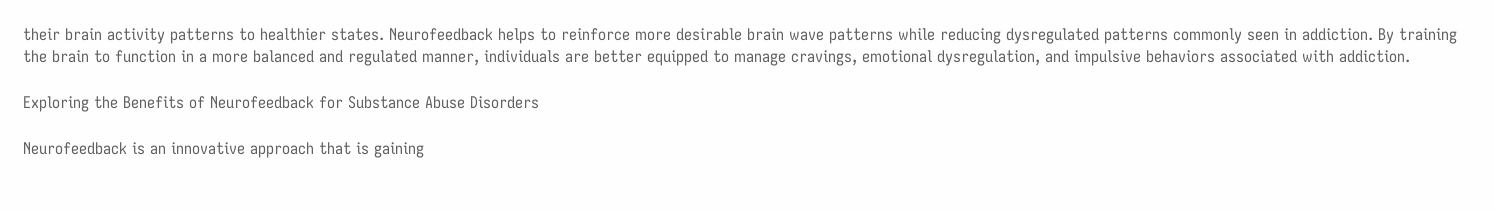their brain activity patterns to healthier states. Neurofeedback helps to reinforce more desirable brain wave patterns while reducing dysregulated patterns commonly seen in addiction. By training the brain to function in a more balanced and regulated manner, individuals are better equipped to manage cravings, emotional dysregulation, and impulsive behaviors associated with addiction.

Exploring the Benefits of Neurofeedback for Substance Abuse Disorders

Neurofeedback is an innovative approach that is gaining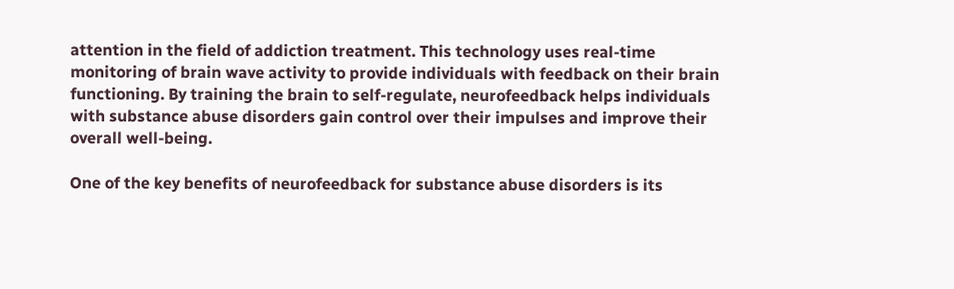attention in the field of addiction treatment. This technology uses real-time monitoring of brain wave activity to provide individuals with feedback on their brain functioning. By training the brain to self-regulate, neurofeedback helps individuals with substance abuse disorders gain control over their impulses and improve their overall well-being.

One of the key benefits of neurofeedback for substance abuse disorders is its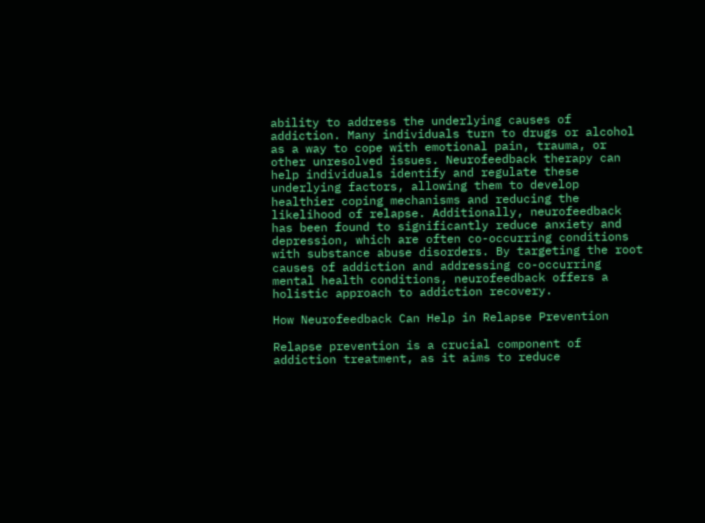ability to address the underlying causes of addiction. Many individuals turn to drugs or alcohol as a way to cope with emotional pain, trauma, or other unresolved issues. Neurofeedback therapy can help individuals identify and regulate these underlying factors, allowing them to develop healthier coping mechanisms and reducing the likelihood of relapse. Additionally, neurofeedback has been found to significantly reduce anxiety and depression, which are often co-occurring conditions with substance abuse disorders. By targeting the root causes of addiction and addressing co-occurring mental health conditions, neurofeedback offers a holistic approach to addiction recovery.

How Neurofeedback Can Help in Relapse Prevention

Relapse prevention is a crucial component of addiction treatment, as it aims to reduce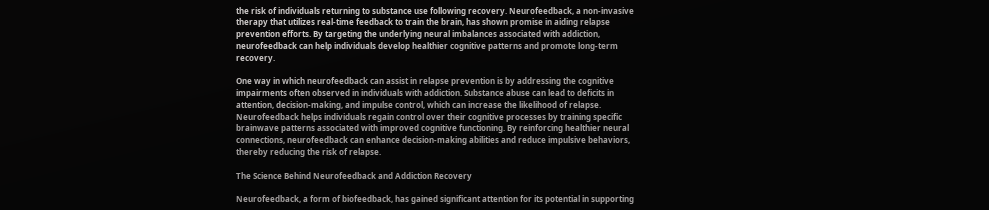the risk of individuals returning to substance use following recovery. Neurofeedback, a non-invasive therapy that utilizes real-time feedback to train the brain, has shown promise in aiding relapse prevention efforts. By targeting the underlying neural imbalances associated with addiction, neurofeedback can help individuals develop healthier cognitive patterns and promote long-term recovery.

One way in which neurofeedback can assist in relapse prevention is by addressing the cognitive impairments often observed in individuals with addiction. Substance abuse can lead to deficits in attention, decision-making, and impulse control, which can increase the likelihood of relapse. Neurofeedback helps individuals regain control over their cognitive processes by training specific brainwave patterns associated with improved cognitive functioning. By reinforcing healthier neural connections, neurofeedback can enhance decision-making abilities and reduce impulsive behaviors, thereby reducing the risk of relapse.

The Science Behind Neurofeedback and Addiction Recovery

Neurofeedback, a form of biofeedback, has gained significant attention for its potential in supporting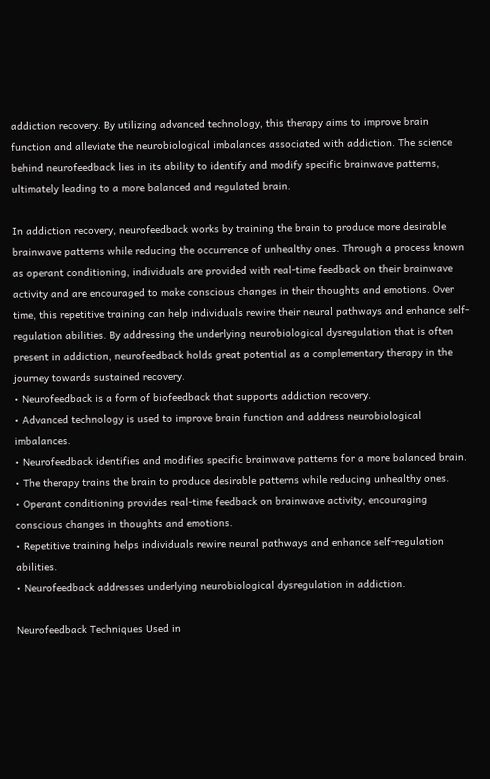addiction recovery. By utilizing advanced technology, this therapy aims to improve brain function and alleviate the neurobiological imbalances associated with addiction. The science behind neurofeedback lies in its ability to identify and modify specific brainwave patterns, ultimately leading to a more balanced and regulated brain.

In addiction recovery, neurofeedback works by training the brain to produce more desirable brainwave patterns while reducing the occurrence of unhealthy ones. Through a process known as operant conditioning, individuals are provided with real-time feedback on their brainwave activity and are encouraged to make conscious changes in their thoughts and emotions. Over time, this repetitive training can help individuals rewire their neural pathways and enhance self-regulation abilities. By addressing the underlying neurobiological dysregulation that is often present in addiction, neurofeedback holds great potential as a complementary therapy in the journey towards sustained recovery.
• Neurofeedback is a form of biofeedback that supports addiction recovery.
• Advanced technology is used to improve brain function and address neurobiological imbalances.
• Neurofeedback identifies and modifies specific brainwave patterns for a more balanced brain.
• The therapy trains the brain to produce desirable patterns while reducing unhealthy ones.
• Operant conditioning provides real-time feedback on brainwave activity, encouraging conscious changes in thoughts and emotions.
• Repetitive training helps individuals rewire neural pathways and enhance self-regulation abilities.
• Neurofeedback addresses underlying neurobiological dysregulation in addiction.

Neurofeedback Techniques Used in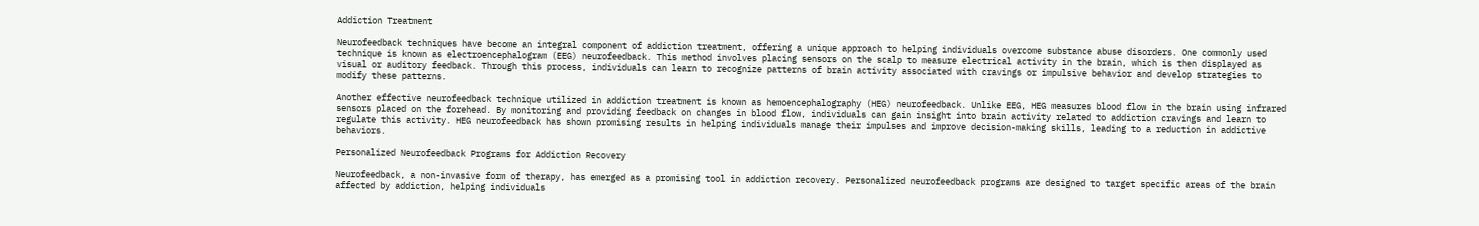Addiction Treatment

Neurofeedback techniques have become an integral component of addiction treatment, offering a unique approach to helping individuals overcome substance abuse disorders. One commonly used technique is known as electroencephalogram (EEG) neurofeedback. This method involves placing sensors on the scalp to measure electrical activity in the brain, which is then displayed as visual or auditory feedback. Through this process, individuals can learn to recognize patterns of brain activity associated with cravings or impulsive behavior and develop strategies to modify these patterns.

Another effective neurofeedback technique utilized in addiction treatment is known as hemoencephalography (HEG) neurofeedback. Unlike EEG, HEG measures blood flow in the brain using infrared sensors placed on the forehead. By monitoring and providing feedback on changes in blood flow, individuals can gain insight into brain activity related to addiction cravings and learn to regulate this activity. HEG neurofeedback has shown promising results in helping individuals manage their impulses and improve decision-making skills, leading to a reduction in addictive behaviors.

Personalized Neurofeedback Programs for Addiction Recovery

Neurofeedback, a non-invasive form of therapy, has emerged as a promising tool in addiction recovery. Personalized neurofeedback programs are designed to target specific areas of the brain affected by addiction, helping individuals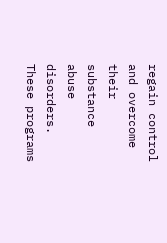regain control and overcome their substance abuse disorders. These programs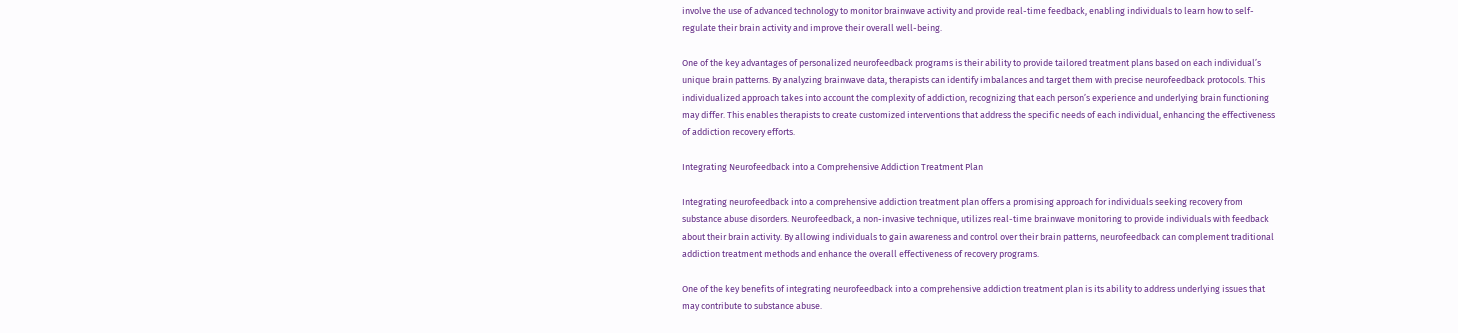involve the use of advanced technology to monitor brainwave activity and provide real-time feedback, enabling individuals to learn how to self-regulate their brain activity and improve their overall well-being.

One of the key advantages of personalized neurofeedback programs is their ability to provide tailored treatment plans based on each individual’s unique brain patterns. By analyzing brainwave data, therapists can identify imbalances and target them with precise neurofeedback protocols. This individualized approach takes into account the complexity of addiction, recognizing that each person’s experience and underlying brain functioning may differ. This enables therapists to create customized interventions that address the specific needs of each individual, enhancing the effectiveness of addiction recovery efforts.

Integrating Neurofeedback into a Comprehensive Addiction Treatment Plan

Integrating neurofeedback into a comprehensive addiction treatment plan offers a promising approach for individuals seeking recovery from substance abuse disorders. Neurofeedback, a non-invasive technique, utilizes real-time brainwave monitoring to provide individuals with feedback about their brain activity. By allowing individuals to gain awareness and control over their brain patterns, neurofeedback can complement traditional addiction treatment methods and enhance the overall effectiveness of recovery programs.

One of the key benefits of integrating neurofeedback into a comprehensive addiction treatment plan is its ability to address underlying issues that may contribute to substance abuse.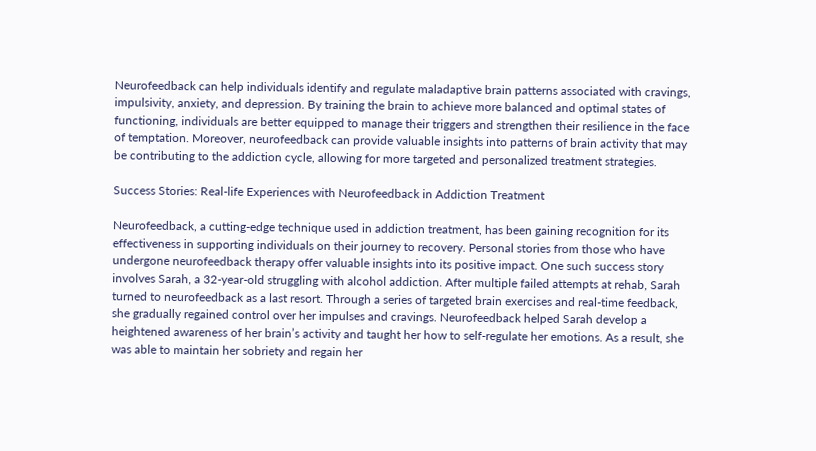Neurofeedback can help individuals identify and regulate maladaptive brain patterns associated with cravings, impulsivity, anxiety, and depression. By training the brain to achieve more balanced and optimal states of functioning, individuals are better equipped to manage their triggers and strengthen their resilience in the face of temptation. Moreover, neurofeedback can provide valuable insights into patterns of brain activity that may be contributing to the addiction cycle, allowing for more targeted and personalized treatment strategies.

Success Stories: Real-life Experiences with Neurofeedback in Addiction Treatment

Neurofeedback, a cutting-edge technique used in addiction treatment, has been gaining recognition for its effectiveness in supporting individuals on their journey to recovery. Personal stories from those who have undergone neurofeedback therapy offer valuable insights into its positive impact. One such success story involves Sarah, a 32-year-old struggling with alcohol addiction. After multiple failed attempts at rehab, Sarah turned to neurofeedback as a last resort. Through a series of targeted brain exercises and real-time feedback, she gradually regained control over her impulses and cravings. Neurofeedback helped Sarah develop a heightened awareness of her brain’s activity and taught her how to self-regulate her emotions. As a result, she was able to maintain her sobriety and regain her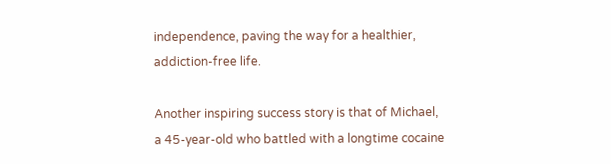independence, paving the way for a healthier, addiction-free life.

Another inspiring success story is that of Michael, a 45-year-old who battled with a longtime cocaine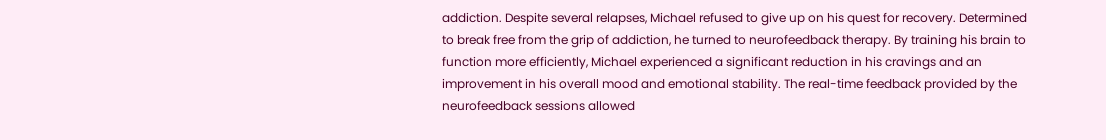addiction. Despite several relapses, Michael refused to give up on his quest for recovery. Determined to break free from the grip of addiction, he turned to neurofeedback therapy. By training his brain to function more efficiently, Michael experienced a significant reduction in his cravings and an improvement in his overall mood and emotional stability. The real-time feedback provided by the neurofeedback sessions allowed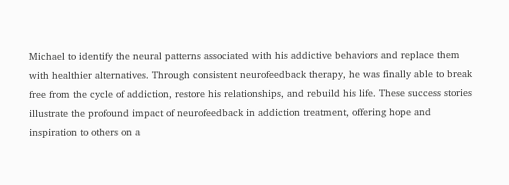Michael to identify the neural patterns associated with his addictive behaviors and replace them with healthier alternatives. Through consistent neurofeedback therapy, he was finally able to break free from the cycle of addiction, restore his relationships, and rebuild his life. These success stories illustrate the profound impact of neurofeedback in addiction treatment, offering hope and inspiration to others on a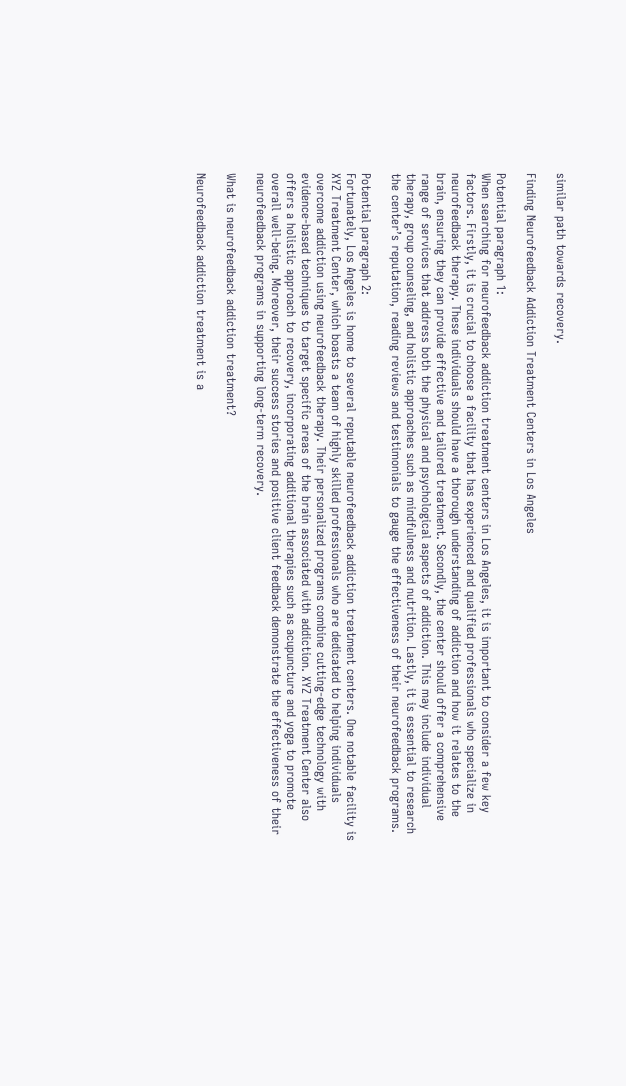similar path towards recovery.

Finding Neurofeedback Addiction Treatment Centers in Los Angeles

Potential paragraph 1:
When searching for neurofeedback addiction treatment centers in Los Angeles, it is important to consider a few key factors. Firstly, it is crucial to choose a facility that has experienced and qualified professionals who specialize in neurofeedback therapy. These individuals should have a thorough understanding of addiction and how it relates to the brain, ensuring they can provide effective and tailored treatment. Secondly, the center should offer a comprehensive range of services that address both the physical and psychological aspects of addiction. This may include individual therapy, group counseling, and holistic approaches such as mindfulness and nutrition. Lastly, it is essential to research the center’s reputation, reading reviews and testimonials to gauge the effectiveness of their neurofeedback programs.

Potential paragraph 2:
Fortunately, Los Angeles is home to several reputable neurofeedback addiction treatment centers. One notable facility is XYZ Treatment Center, which boasts a team of highly skilled professionals who are dedicated to helping individuals overcome addiction using neurofeedback therapy. Their personalized programs combine cutting-edge technology with evidence-based techniques to target specific areas of the brain associated with addiction. XYZ Treatment Center also offers a holistic approach to recovery, incorporating additional therapies such as acupuncture and yoga to promote overall well-being. Moreover, their success stories and positive client feedback demonstrate the effectiveness of their neurofeedback programs in supporting long-term recovery.

What is neurofeedback addiction treatment?

Neurofeedback addiction treatment is a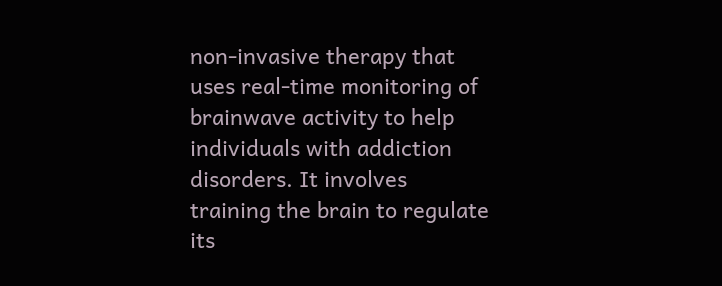non-invasive therapy that uses real-time monitoring of brainwave activity to help individuals with addiction disorders. It involves training the brain to regulate its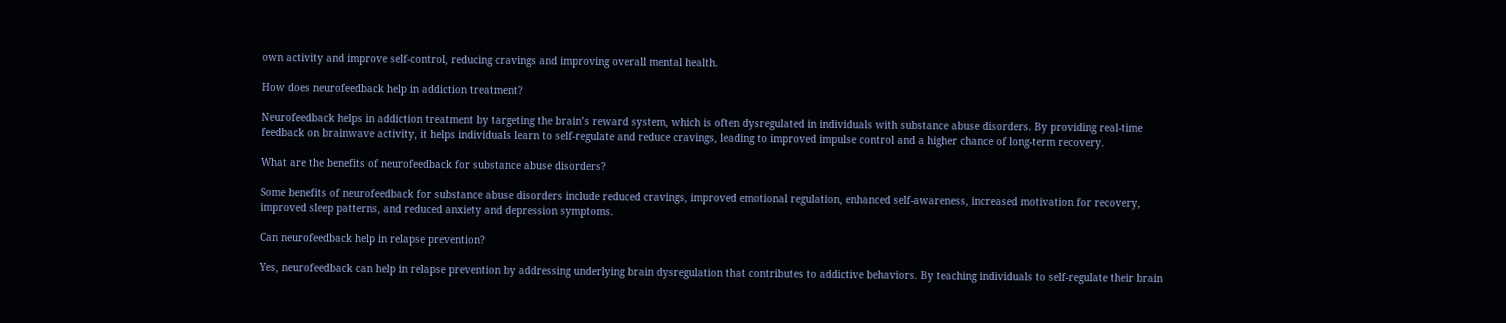own activity and improve self-control, reducing cravings and improving overall mental health.

How does neurofeedback help in addiction treatment?

Neurofeedback helps in addiction treatment by targeting the brain’s reward system, which is often dysregulated in individuals with substance abuse disorders. By providing real-time feedback on brainwave activity, it helps individuals learn to self-regulate and reduce cravings, leading to improved impulse control and a higher chance of long-term recovery.

What are the benefits of neurofeedback for substance abuse disorders?

Some benefits of neurofeedback for substance abuse disorders include reduced cravings, improved emotional regulation, enhanced self-awareness, increased motivation for recovery, improved sleep patterns, and reduced anxiety and depression symptoms.

Can neurofeedback help in relapse prevention?

Yes, neurofeedback can help in relapse prevention by addressing underlying brain dysregulation that contributes to addictive behaviors. By teaching individuals to self-regulate their brain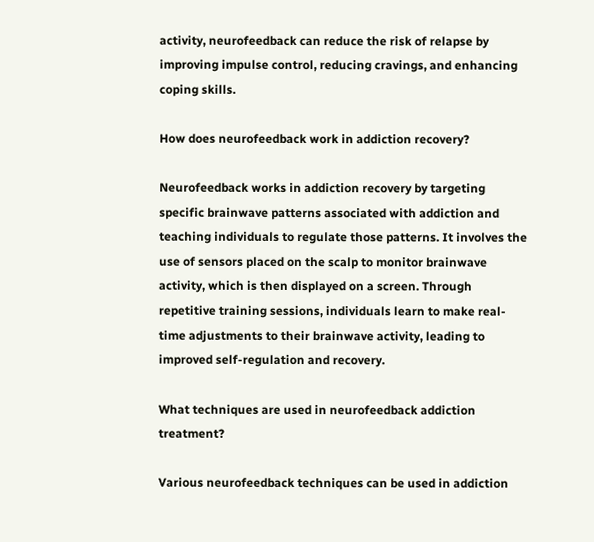activity, neurofeedback can reduce the risk of relapse by improving impulse control, reducing cravings, and enhancing coping skills.

How does neurofeedback work in addiction recovery?

Neurofeedback works in addiction recovery by targeting specific brainwave patterns associated with addiction and teaching individuals to regulate those patterns. It involves the use of sensors placed on the scalp to monitor brainwave activity, which is then displayed on a screen. Through repetitive training sessions, individuals learn to make real-time adjustments to their brainwave activity, leading to improved self-regulation and recovery.

What techniques are used in neurofeedback addiction treatment?

Various neurofeedback techniques can be used in addiction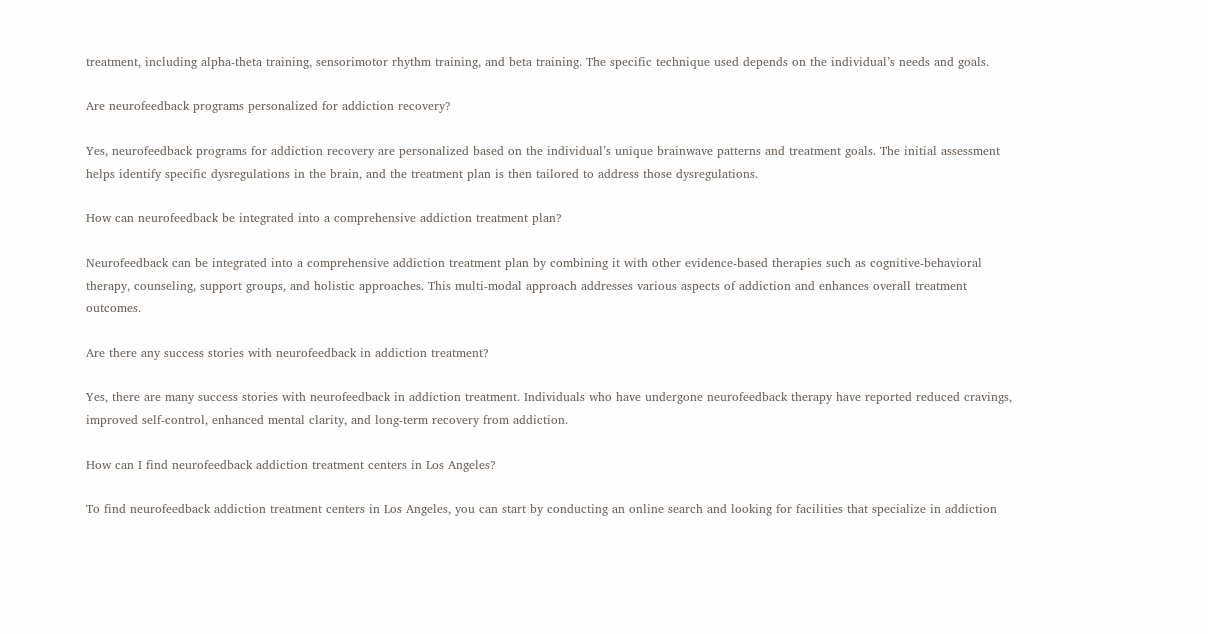treatment, including alpha-theta training, sensorimotor rhythm training, and beta training. The specific technique used depends on the individual’s needs and goals.

Are neurofeedback programs personalized for addiction recovery?

Yes, neurofeedback programs for addiction recovery are personalized based on the individual’s unique brainwave patterns and treatment goals. The initial assessment helps identify specific dysregulations in the brain, and the treatment plan is then tailored to address those dysregulations.

How can neurofeedback be integrated into a comprehensive addiction treatment plan?

Neurofeedback can be integrated into a comprehensive addiction treatment plan by combining it with other evidence-based therapies such as cognitive-behavioral therapy, counseling, support groups, and holistic approaches. This multi-modal approach addresses various aspects of addiction and enhances overall treatment outcomes.

Are there any success stories with neurofeedback in addiction treatment?

Yes, there are many success stories with neurofeedback in addiction treatment. Individuals who have undergone neurofeedback therapy have reported reduced cravings, improved self-control, enhanced mental clarity, and long-term recovery from addiction.

How can I find neurofeedback addiction treatment centers in Los Angeles?

To find neurofeedback addiction treatment centers in Los Angeles, you can start by conducting an online search and looking for facilities that specialize in addiction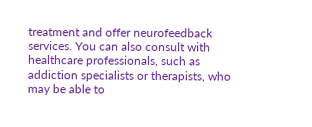treatment and offer neurofeedback services. You can also consult with healthcare professionals, such as addiction specialists or therapists, who may be able to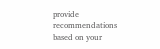provide recommendations based on your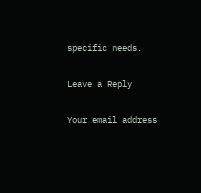specific needs.

Leave a Reply

Your email address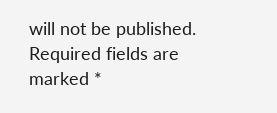will not be published. Required fields are marked *